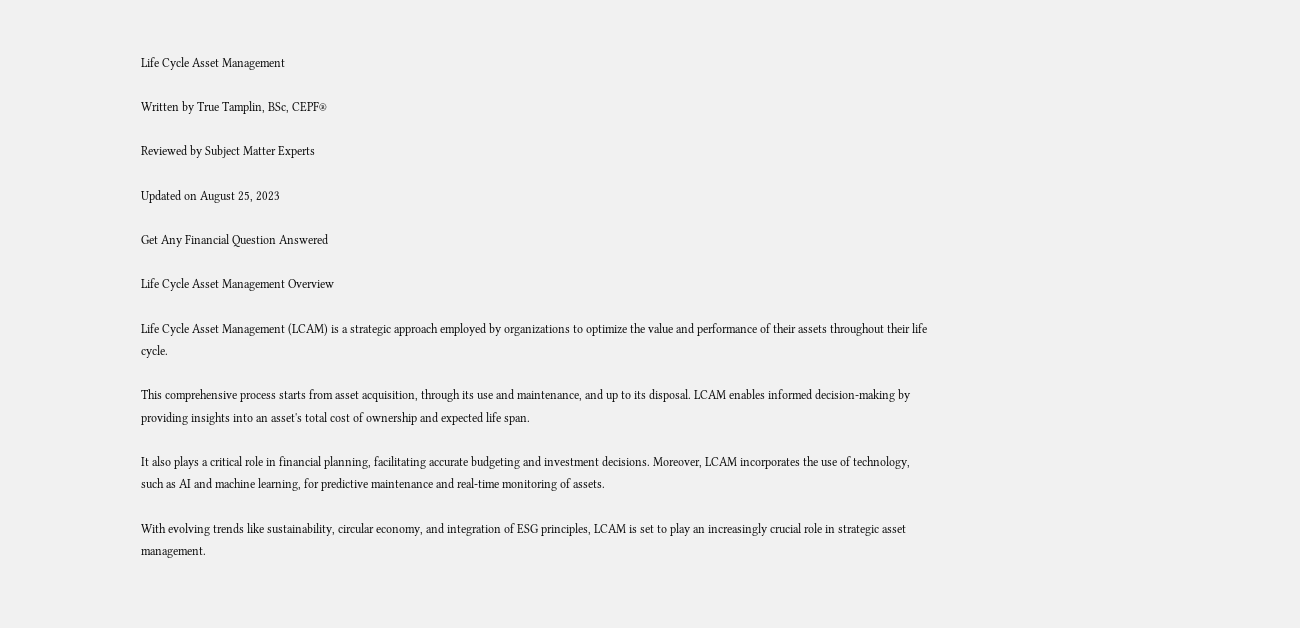Life Cycle Asset Management

Written by True Tamplin, BSc, CEPF®

Reviewed by Subject Matter Experts

Updated on August 25, 2023

Get Any Financial Question Answered

Life Cycle Asset Management Overview

Life Cycle Asset Management (LCAM) is a strategic approach employed by organizations to optimize the value and performance of their assets throughout their life cycle.

This comprehensive process starts from asset acquisition, through its use and maintenance, and up to its disposal. LCAM enables informed decision-making by providing insights into an asset's total cost of ownership and expected life span.

It also plays a critical role in financial planning, facilitating accurate budgeting and investment decisions. Moreover, LCAM incorporates the use of technology, such as AI and machine learning, for predictive maintenance and real-time monitoring of assets.

With evolving trends like sustainability, circular economy, and integration of ESG principles, LCAM is set to play an increasingly crucial role in strategic asset management.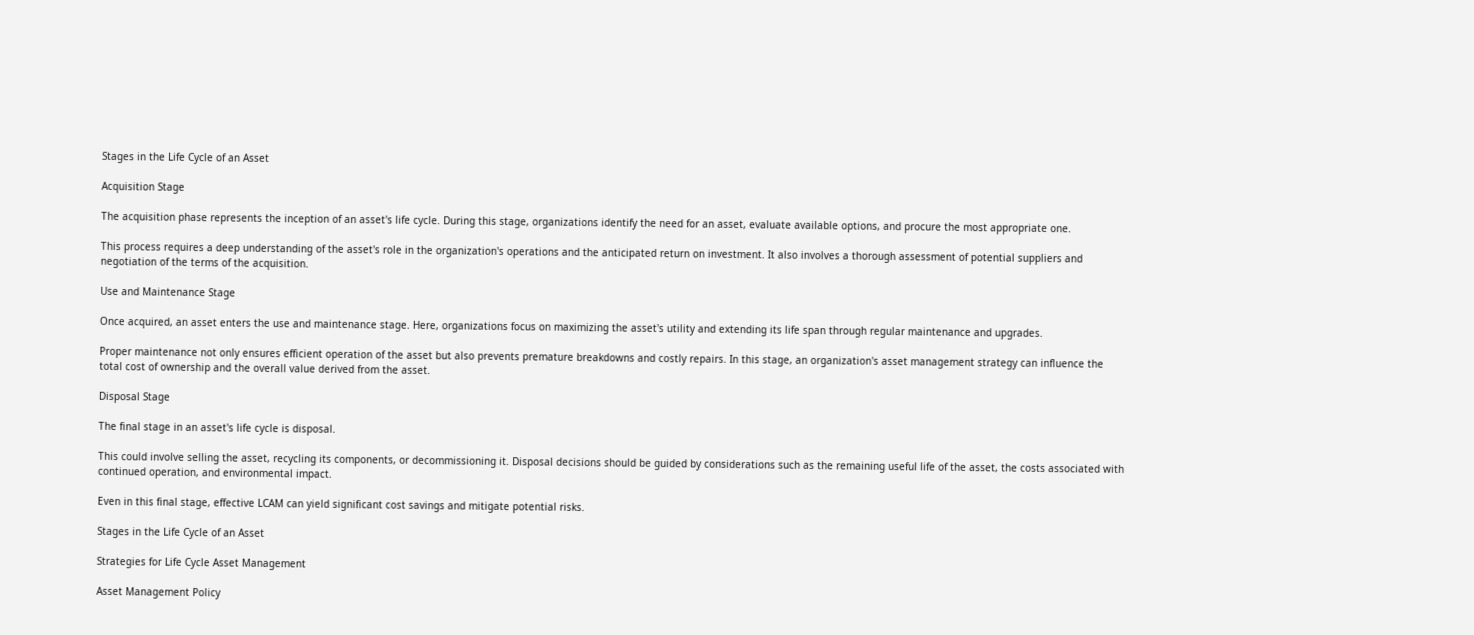Stages in the Life Cycle of an Asset

Acquisition Stage

The acquisition phase represents the inception of an asset's life cycle. During this stage, organizations identify the need for an asset, evaluate available options, and procure the most appropriate one.

This process requires a deep understanding of the asset's role in the organization's operations and the anticipated return on investment. It also involves a thorough assessment of potential suppliers and negotiation of the terms of the acquisition.

Use and Maintenance Stage

Once acquired, an asset enters the use and maintenance stage. Here, organizations focus on maximizing the asset's utility and extending its life span through regular maintenance and upgrades.

Proper maintenance not only ensures efficient operation of the asset but also prevents premature breakdowns and costly repairs. In this stage, an organization's asset management strategy can influence the total cost of ownership and the overall value derived from the asset.

Disposal Stage

The final stage in an asset's life cycle is disposal.

This could involve selling the asset, recycling its components, or decommissioning it. Disposal decisions should be guided by considerations such as the remaining useful life of the asset, the costs associated with continued operation, and environmental impact.

Even in this final stage, effective LCAM can yield significant cost savings and mitigate potential risks.

Stages in the Life Cycle of an Asset

Strategies for Life Cycle Asset Management

Asset Management Policy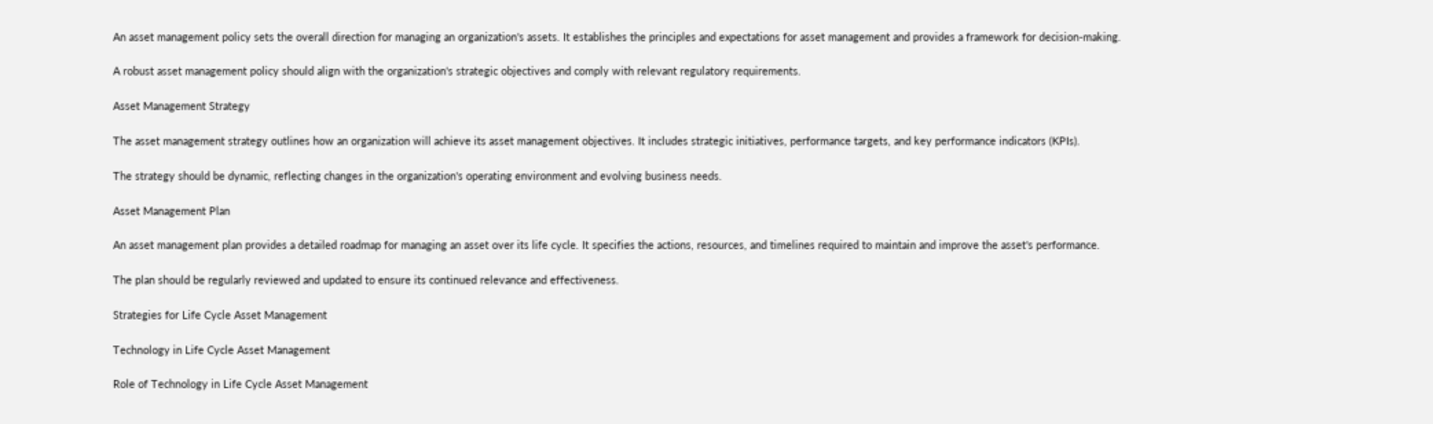An asset management policy sets the overall direction for managing an organization's assets. It establishes the principles and expectations for asset management and provides a framework for decision-making.

A robust asset management policy should align with the organization's strategic objectives and comply with relevant regulatory requirements.

Asset Management Strategy

The asset management strategy outlines how an organization will achieve its asset management objectives. It includes strategic initiatives, performance targets, and key performance indicators (KPIs).

The strategy should be dynamic, reflecting changes in the organization's operating environment and evolving business needs.

Asset Management Plan

An asset management plan provides a detailed roadmap for managing an asset over its life cycle. It specifies the actions, resources, and timelines required to maintain and improve the asset's performance.

The plan should be regularly reviewed and updated to ensure its continued relevance and effectiveness.

Strategies for Life Cycle Asset Management

Technology in Life Cycle Asset Management

Role of Technology in Life Cycle Asset Management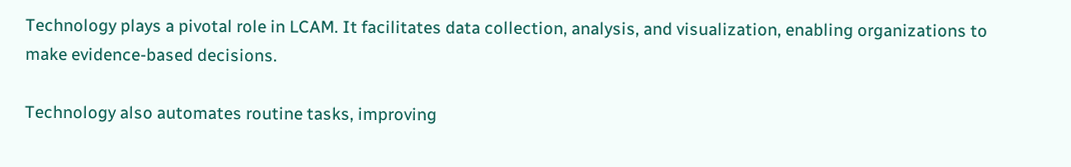Technology plays a pivotal role in LCAM. It facilitates data collection, analysis, and visualization, enabling organizations to make evidence-based decisions.

Technology also automates routine tasks, improving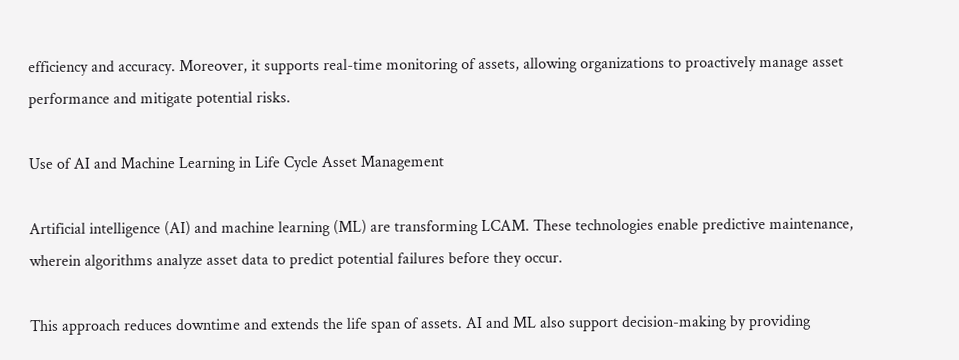efficiency and accuracy. Moreover, it supports real-time monitoring of assets, allowing organizations to proactively manage asset performance and mitigate potential risks.

Use of AI and Machine Learning in Life Cycle Asset Management

Artificial intelligence (AI) and machine learning (ML) are transforming LCAM. These technologies enable predictive maintenance, wherein algorithms analyze asset data to predict potential failures before they occur.

This approach reduces downtime and extends the life span of assets. AI and ML also support decision-making by providing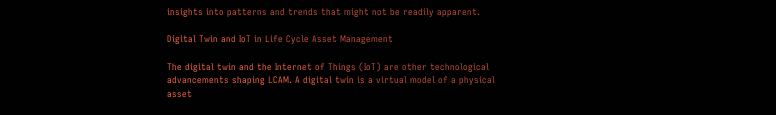insights into patterns and trends that might not be readily apparent.

Digital Twin and IoT in Life Cycle Asset Management

The digital twin and the Internet of Things (IoT) are other technological advancements shaping LCAM. A digital twin is a virtual model of a physical asset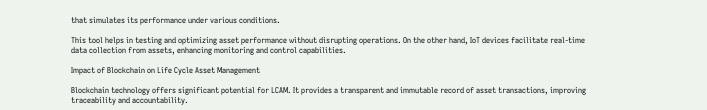that simulates its performance under various conditions.

This tool helps in testing and optimizing asset performance without disrupting operations. On the other hand, IoT devices facilitate real-time data collection from assets, enhancing monitoring and control capabilities.

Impact of Blockchain on Life Cycle Asset Management

Blockchain technology offers significant potential for LCAM. It provides a transparent and immutable record of asset transactions, improving traceability and accountability.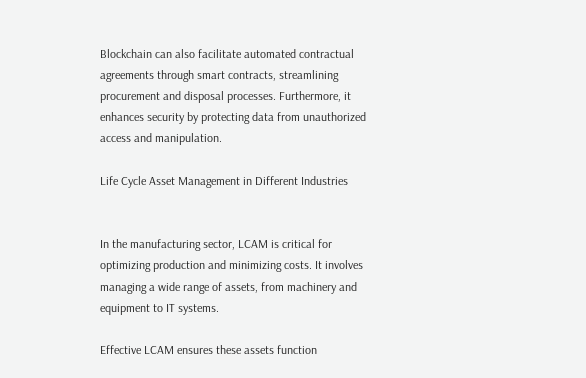Blockchain can also facilitate automated contractual agreements through smart contracts, streamlining procurement and disposal processes. Furthermore, it enhances security by protecting data from unauthorized access and manipulation.

Life Cycle Asset Management in Different Industries


In the manufacturing sector, LCAM is critical for optimizing production and minimizing costs. It involves managing a wide range of assets, from machinery and equipment to IT systems.

Effective LCAM ensures these assets function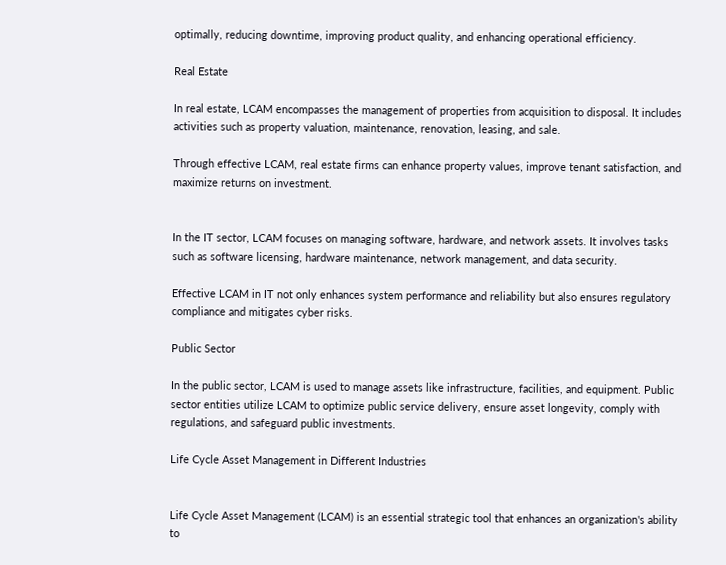optimally, reducing downtime, improving product quality, and enhancing operational efficiency.

Real Estate

In real estate, LCAM encompasses the management of properties from acquisition to disposal. It includes activities such as property valuation, maintenance, renovation, leasing, and sale.

Through effective LCAM, real estate firms can enhance property values, improve tenant satisfaction, and maximize returns on investment.


In the IT sector, LCAM focuses on managing software, hardware, and network assets. It involves tasks such as software licensing, hardware maintenance, network management, and data security.

Effective LCAM in IT not only enhances system performance and reliability but also ensures regulatory compliance and mitigates cyber risks.

Public Sector

In the public sector, LCAM is used to manage assets like infrastructure, facilities, and equipment. Public sector entities utilize LCAM to optimize public service delivery, ensure asset longevity, comply with regulations, and safeguard public investments.

Life Cycle Asset Management in Different Industries


Life Cycle Asset Management (LCAM) is an essential strategic tool that enhances an organization's ability to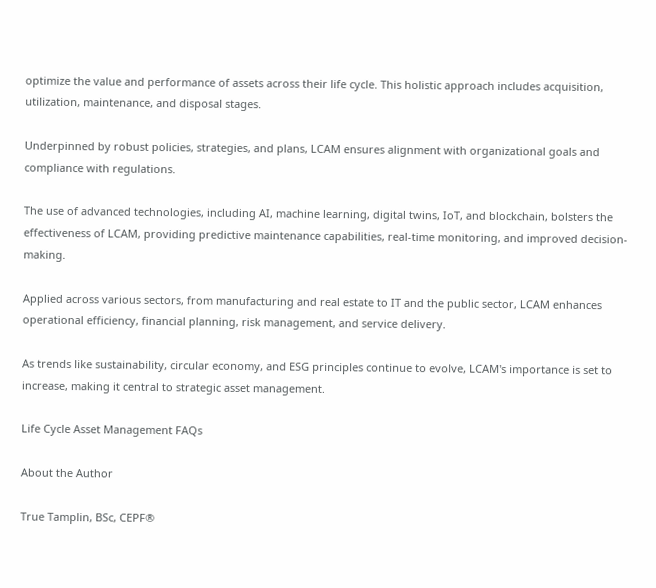optimize the value and performance of assets across their life cycle. This holistic approach includes acquisition, utilization, maintenance, and disposal stages.

Underpinned by robust policies, strategies, and plans, LCAM ensures alignment with organizational goals and compliance with regulations.

The use of advanced technologies, including AI, machine learning, digital twins, IoT, and blockchain, bolsters the effectiveness of LCAM, providing predictive maintenance capabilities, real-time monitoring, and improved decision-making.

Applied across various sectors, from manufacturing and real estate to IT and the public sector, LCAM enhances operational efficiency, financial planning, risk management, and service delivery.

As trends like sustainability, circular economy, and ESG principles continue to evolve, LCAM's importance is set to increase, making it central to strategic asset management.

Life Cycle Asset Management FAQs

About the Author

True Tamplin, BSc, CEPF®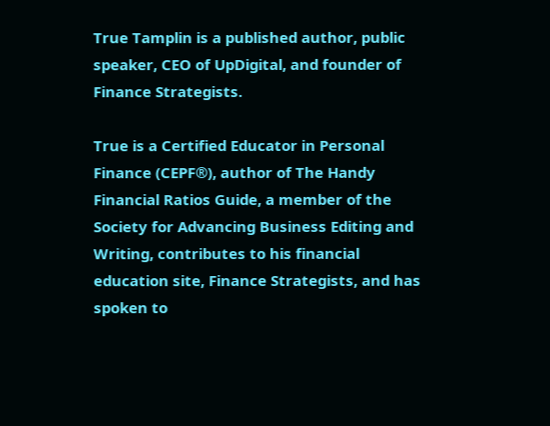True Tamplin is a published author, public speaker, CEO of UpDigital, and founder of Finance Strategists.

True is a Certified Educator in Personal Finance (CEPF®), author of The Handy Financial Ratios Guide, a member of the Society for Advancing Business Editing and Writing, contributes to his financial education site, Finance Strategists, and has spoken to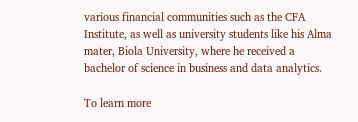various financial communities such as the CFA Institute, as well as university students like his Alma mater, Biola University, where he received a bachelor of science in business and data analytics.

To learn more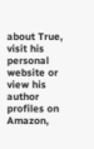about True, visit his personal website or view his author profiles on Amazon,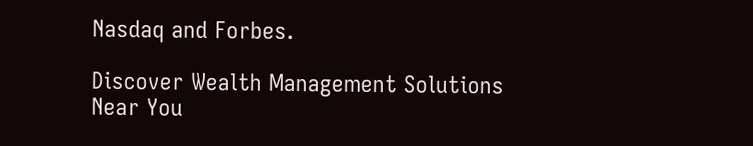Nasdaq and Forbes.

Discover Wealth Management Solutions Near You